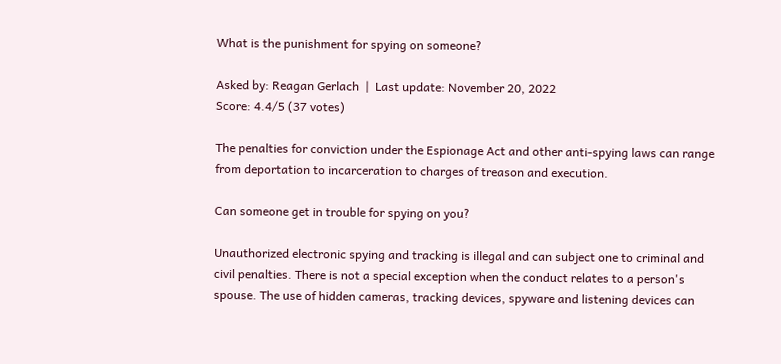What is the punishment for spying on someone?

Asked by: Reagan Gerlach  |  Last update: November 20, 2022
Score: 4.4/5 (37 votes)

The penalties for conviction under the Espionage Act and other anti-spying laws can range from deportation to incarceration to charges of treason and execution.

Can someone get in trouble for spying on you?

Unauthorized electronic spying and tracking is illegal and can subject one to criminal and civil penalties. There is not a special exception when the conduct relates to a person's spouse. The use of hidden cameras, tracking devices, spyware and listening devices can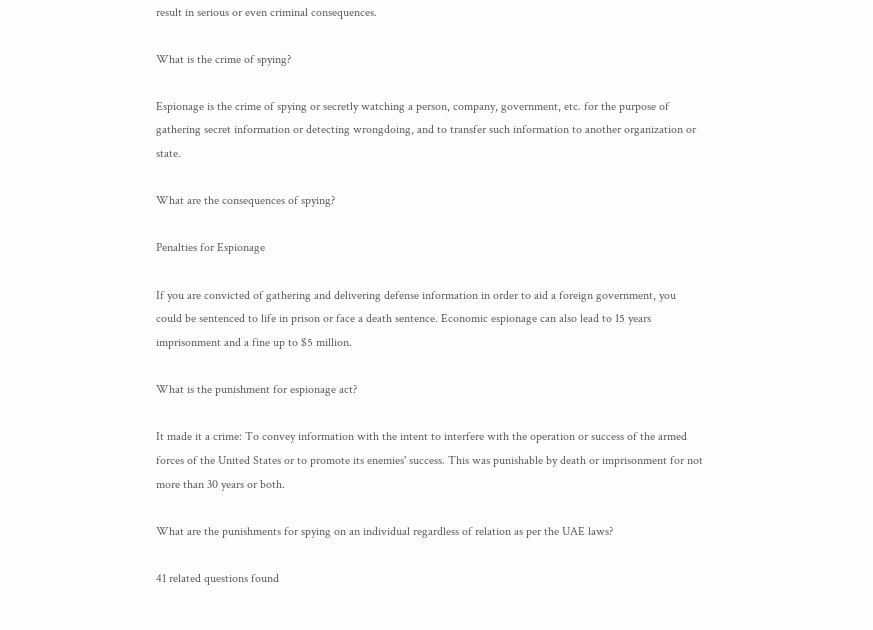result in serious or even criminal consequences.

What is the crime of spying?

Espionage is the crime of spying or secretly watching a person, company, government, etc. for the purpose of gathering secret information or detecting wrongdoing, and to transfer such information to another organization or state.

What are the consequences of spying?

Penalties for Espionage

If you are convicted of gathering and delivering defense information in order to aid a foreign government, you could be sentenced to life in prison or face a death sentence. Economic espionage can also lead to 15 years imprisonment and a fine up to $5 million.

What is the punishment for espionage act?

It made it a crime: To convey information with the intent to interfere with the operation or success of the armed forces of the United States or to promote its enemies' success. This was punishable by death or imprisonment for not more than 30 years or both.

What are the punishments for spying on an individual regardless of relation as per the UAE laws?

41 related questions found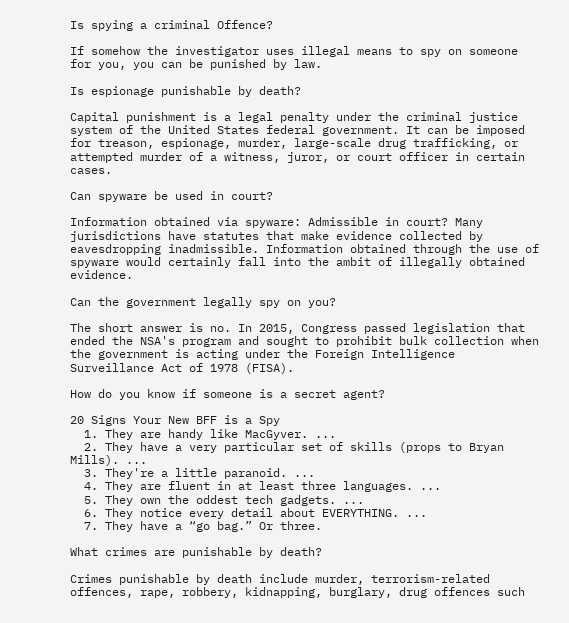Is spying a criminal Offence?

If somehow the investigator uses illegal means to spy on someone for you, you can be punished by law.

Is espionage punishable by death?

Capital punishment is a legal penalty under the criminal justice system of the United States federal government. It can be imposed for treason, espionage, murder, large-scale drug trafficking, or attempted murder of a witness, juror, or court officer in certain cases.

Can spyware be used in court?

Information obtained via spyware: Admissible in court? Many jurisdictions have statutes that make evidence collected by eavesdropping inadmissible. Information obtained through the use of spyware would certainly fall into the ambit of illegally obtained evidence.

Can the government legally spy on you?

The short answer is no. In 2015, Congress passed legislation that ended the NSA's program and sought to prohibit bulk collection when the government is acting under the Foreign Intelligence Surveillance Act of 1978 (FISA).

How do you know if someone is a secret agent?

20 Signs Your New BFF is a Spy
  1. They are handy like MacGyver. ...
  2. They have a very particular set of skills (props to Bryan Mills). ...
  3. They're a little paranoid. ...
  4. They are fluent in at least three languages. ...
  5. They own the oddest tech gadgets. ...
  6. They notice every detail about EVERYTHING. ...
  7. They have a “go bag.” Or three.

What crimes are punishable by death?

Crimes punishable by death include murder, terrorism-related offences, rape, robbery, kidnapping, burglary, drug offences such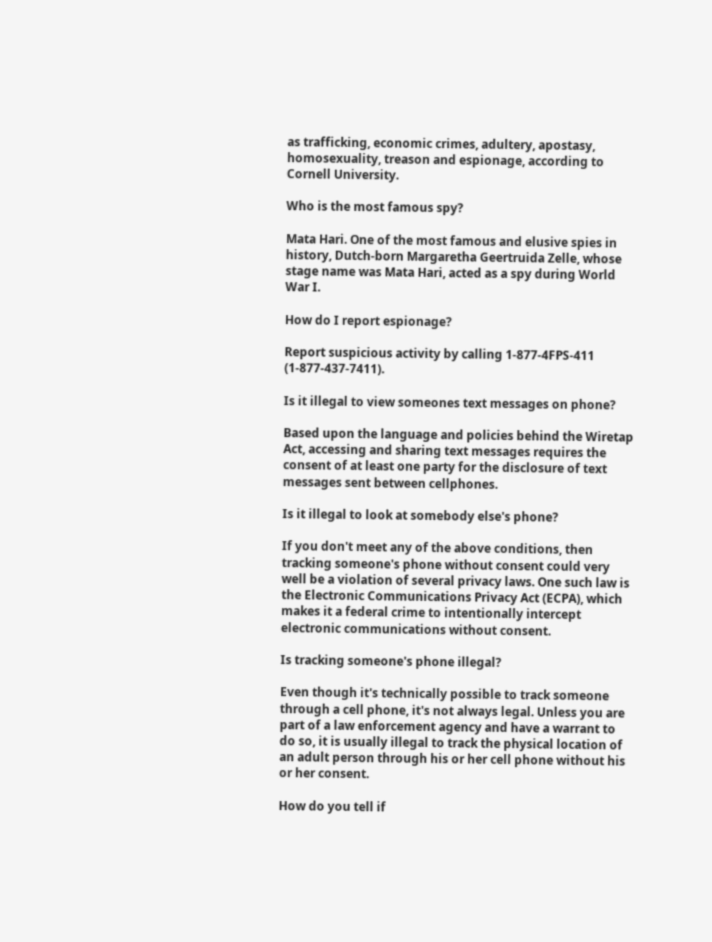as trafficking, economic crimes, adultery, apostasy, homosexuality, treason and espionage, according to Cornell University.

Who is the most famous spy?

Mata Hari. One of the most famous and elusive spies in history, Dutch-born Margaretha Geertruida Zelle, whose stage name was Mata Hari, acted as a spy during World War I.

How do I report espionage?

Report suspicious activity by calling 1-877-4FPS-411 (1-877-437-7411).

Is it illegal to view someones text messages on phone?

Based upon the language and policies behind the Wiretap Act, accessing and sharing text messages requires the consent of at least one party for the disclosure of text messages sent between cellphones.

Is it illegal to look at somebody else's phone?

If you don't meet any of the above conditions, then tracking someone's phone without consent could very well be a violation of several privacy laws. One such law is the Electronic Communications Privacy Act (ECPA), which makes it a federal crime to intentionally intercept electronic communications without consent.

Is tracking someone's phone illegal?

Even though it's technically possible to track someone through a cell phone, it's not always legal. Unless you are part of a law enforcement agency and have a warrant to do so, it is usually illegal to track the physical location of an adult person through his or her cell phone without his or her consent.

How do you tell if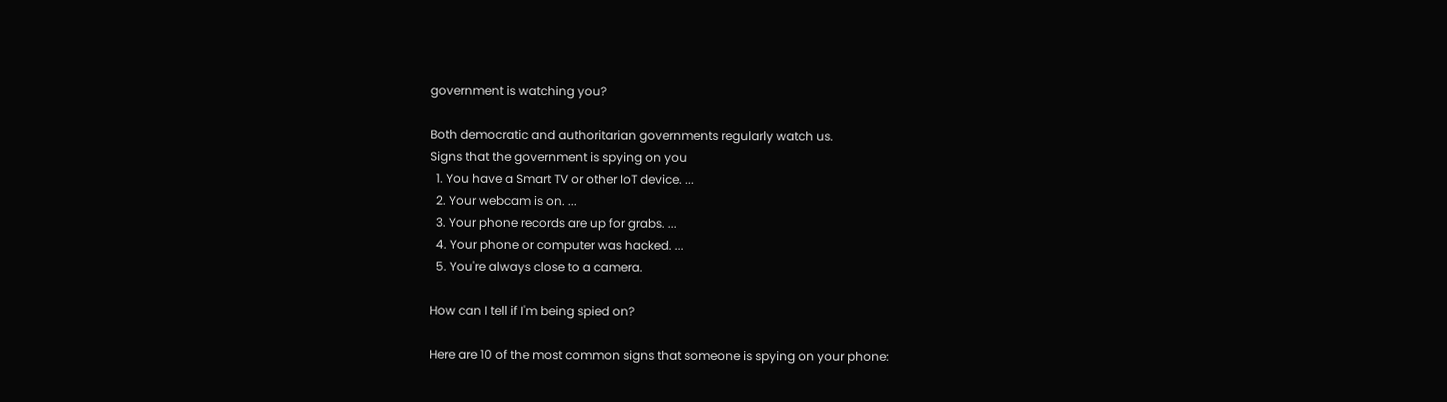government is watching you?

Both democratic and authoritarian governments regularly watch us.
Signs that the government is spying on you
  1. You have a Smart TV or other IoT device. ...
  2. Your webcam is on. ...
  3. Your phone records are up for grabs. ...
  4. Your phone or computer was hacked. ...
  5. You're always close to a camera.

How can I tell if I'm being spied on?

Here are 10 of the most common signs that someone is spying on your phone: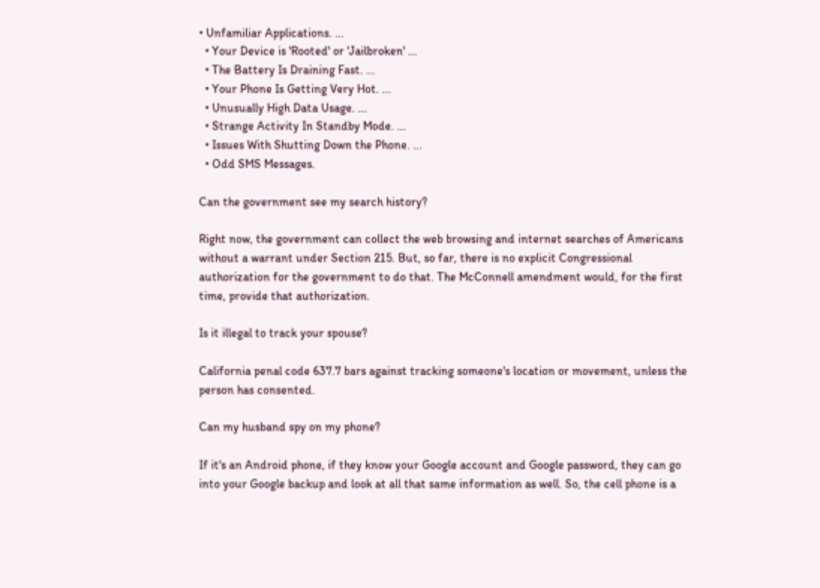• Unfamiliar Applications. ...
  • Your Device is 'Rooted' or 'Jailbroken' ...
  • The Battery Is Draining Fast. ...
  • Your Phone Is Getting Very Hot. ...
  • Unusually High Data Usage. ...
  • Strange Activity In Standby Mode. ...
  • Issues With Shutting Down the Phone. ...
  • Odd SMS Messages.

Can the government see my search history?

Right now, the government can collect the web browsing and internet searches of Americans without a warrant under Section 215. But, so far, there is no explicit Congressional authorization for the government to do that. The McConnell amendment would, for the first time, provide that authorization.

Is it illegal to track your spouse?

California penal code 637.7 bars against tracking someone's location or movement, unless the person has consented.

Can my husband spy on my phone?

If it's an Android phone, if they know your Google account and Google password, they can go into your Google backup and look at all that same information as well. So, the cell phone is a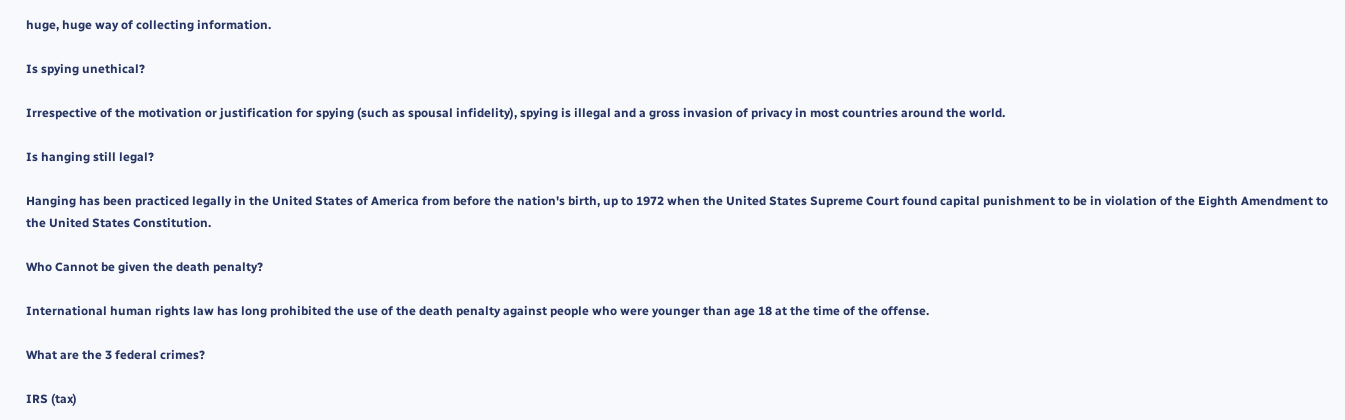huge, huge way of collecting information.

Is spying unethical?

Irrespective of the motivation or justification for spying (such as spousal infidelity), spying is illegal and a gross invasion of privacy in most countries around the world.

Is hanging still legal?

Hanging has been practiced legally in the United States of America from before the nation's birth, up to 1972 when the United States Supreme Court found capital punishment to be in violation of the Eighth Amendment to the United States Constitution.

Who Cannot be given the death penalty?

International human rights law has long prohibited the use of the death penalty against people who were younger than age 18 at the time of the offense.

What are the 3 federal crimes?

IRS (tax)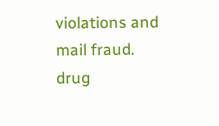violations and mail fraud. drug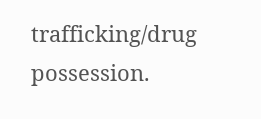trafficking/drug possession.